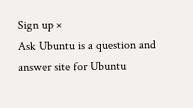Sign up ×
Ask Ubuntu is a question and answer site for Ubuntu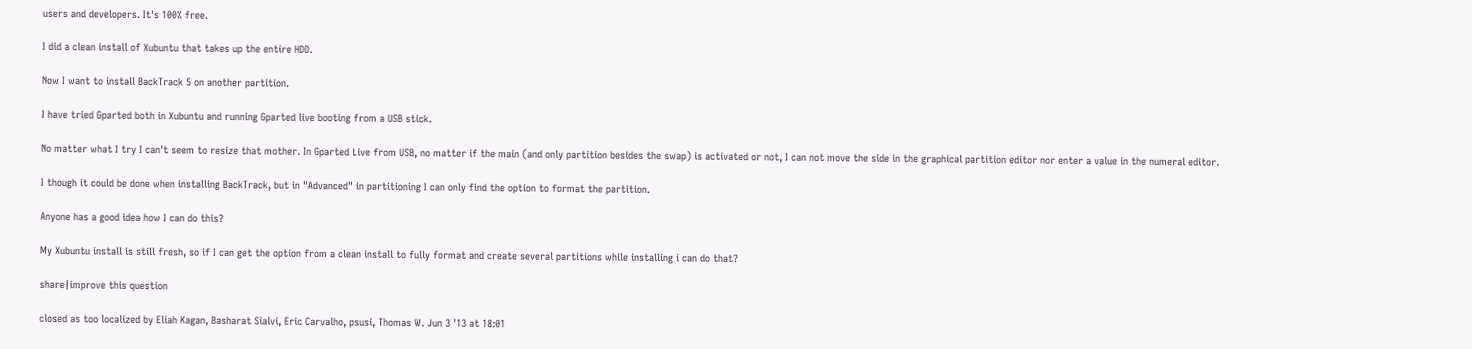users and developers. It's 100% free.

I did a clean install of Xubuntu that takes up the entire HDD.

Now I want to install BackTrack 5 on another partition.

I have tried Gparted both in Xubuntu and running Gparted live booting from a USB stick.

No matter what I try I can't seem to resize that mother. In Gparted Live from USB, no matter if the main (and only partition besides the swap) is activated or not, I can not move the side in the graphical partition editor nor enter a value in the numeral editor.

I though it could be done when installing BackTrack, but in "Advanced" in partitioning I can only find the option to format the partition.

Anyone has a good idea how I can do this?

My Xubuntu install is still fresh, so if I can get the option from a clean install to fully format and create several partitions while installing i can do that?

share|improve this question

closed as too localized by Eliah Kagan, Basharat Sialvi, Eric Carvalho, psusi, Thomas W. Jun 3 '13 at 18:01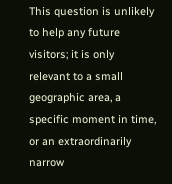This question is unlikely to help any future visitors; it is only relevant to a small geographic area, a specific moment in time, or an extraordinarily narrow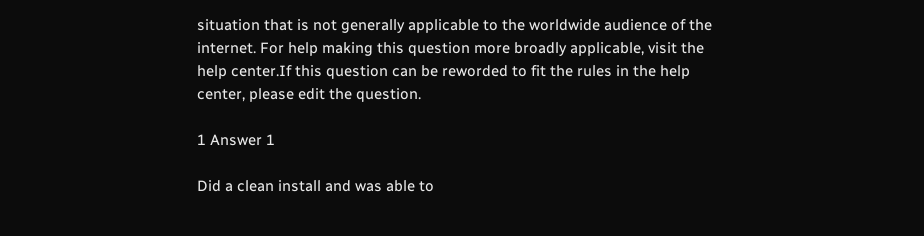situation that is not generally applicable to the worldwide audience of the internet. For help making this question more broadly applicable, visit the help center.If this question can be reworded to fit the rules in the help center, please edit the question.

1 Answer 1

Did a clean install and was able to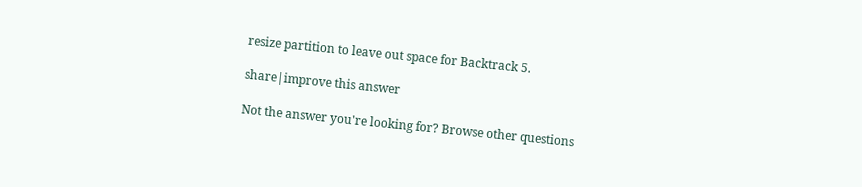resize partition to leave out space for Backtrack 5.

share|improve this answer

Not the answer you're looking for? Browse other questions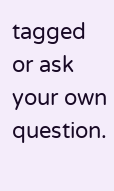tagged or ask your own question.